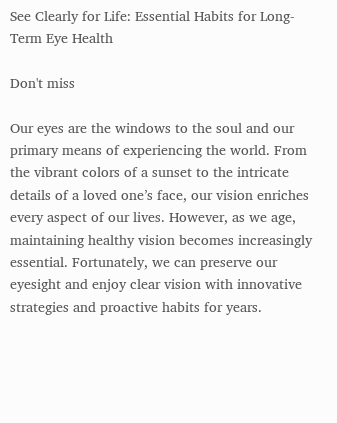See Clearly for Life: Essential Habits for Long-Term Eye Health

Don't miss

Our eyes are the windows to the soul and our primary means of experiencing the world. From the vibrant colors of a sunset to the intricate details of a loved one’s face, our vision enriches every aspect of our lives. However, as we age, maintaining healthy vision becomes increasingly essential. Fortunately, we can preserve our eyesight and enjoy clear vision with innovative strategies and proactive habits for years.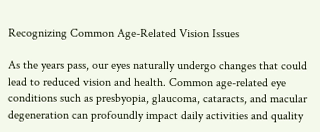Recognizing Common Age-Related Vision Issues

As the years pass, our eyes naturally undergo changes that could lead to reduced vision and health. Common age-related eye conditions such as presbyopia, glaucoma, cataracts, and macular degeneration can profoundly impact daily activities and quality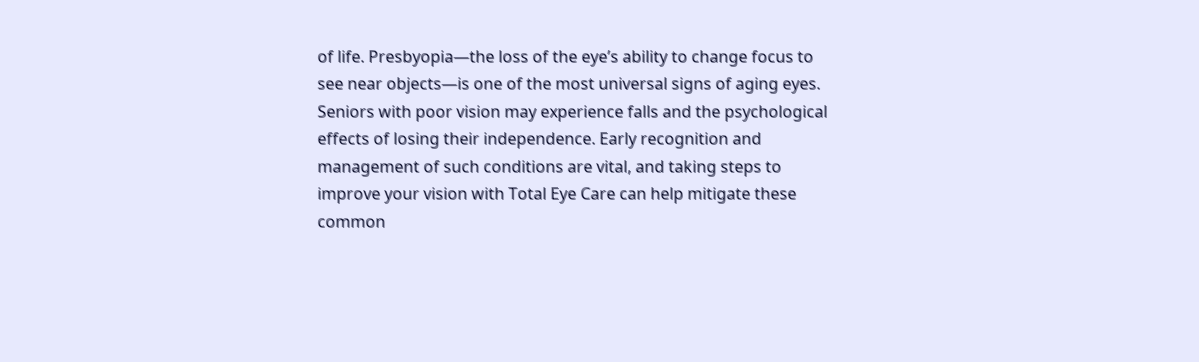of life. Presbyopia—the loss of the eye’s ability to change focus to see near objects—is one of the most universal signs of aging eyes. Seniors with poor vision may experience falls and the psychological effects of losing their independence. Early recognition and management of such conditions are vital, and taking steps to improve your vision with Total Eye Care can help mitigate these common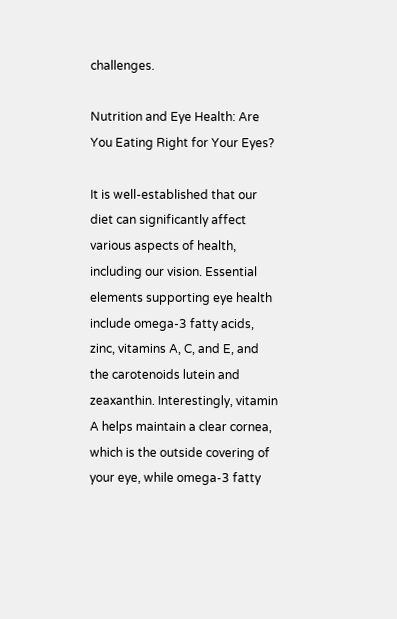challenges.

Nutrition and Eye Health: Are You Eating Right for Your Eyes?

It is well-established that our diet can significantly affect various aspects of health, including our vision. Essential elements supporting eye health include omega-3 fatty acids, zinc, vitamins A, C, and E, and the carotenoids lutein and zeaxanthin. Interestingly, vitamin A helps maintain a clear cornea, which is the outside covering of your eye, while omega-3 fatty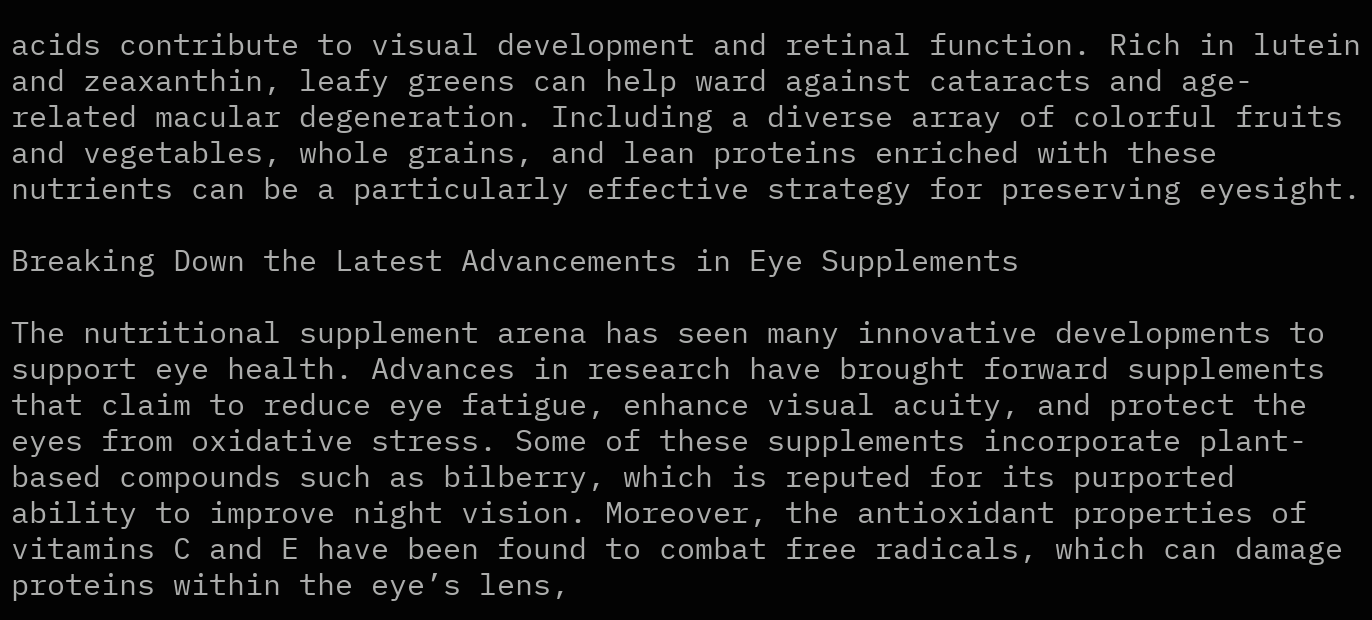acids contribute to visual development and retinal function. Rich in lutein and zeaxanthin, leafy greens can help ward against cataracts and age-related macular degeneration. Including a diverse array of colorful fruits and vegetables, whole grains, and lean proteins enriched with these nutrients can be a particularly effective strategy for preserving eyesight.

Breaking Down the Latest Advancements in Eye Supplements

The nutritional supplement arena has seen many innovative developments to support eye health. Advances in research have brought forward supplements that claim to reduce eye fatigue, enhance visual acuity, and protect the eyes from oxidative stress. Some of these supplements incorporate plant-based compounds such as bilberry, which is reputed for its purported ability to improve night vision. Moreover, the antioxidant properties of vitamins C and E have been found to combat free radicals, which can damage proteins within the eye’s lens,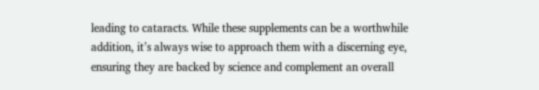leading to cataracts. While these supplements can be a worthwhile addition, it’s always wise to approach them with a discerning eye, ensuring they are backed by science and complement an overall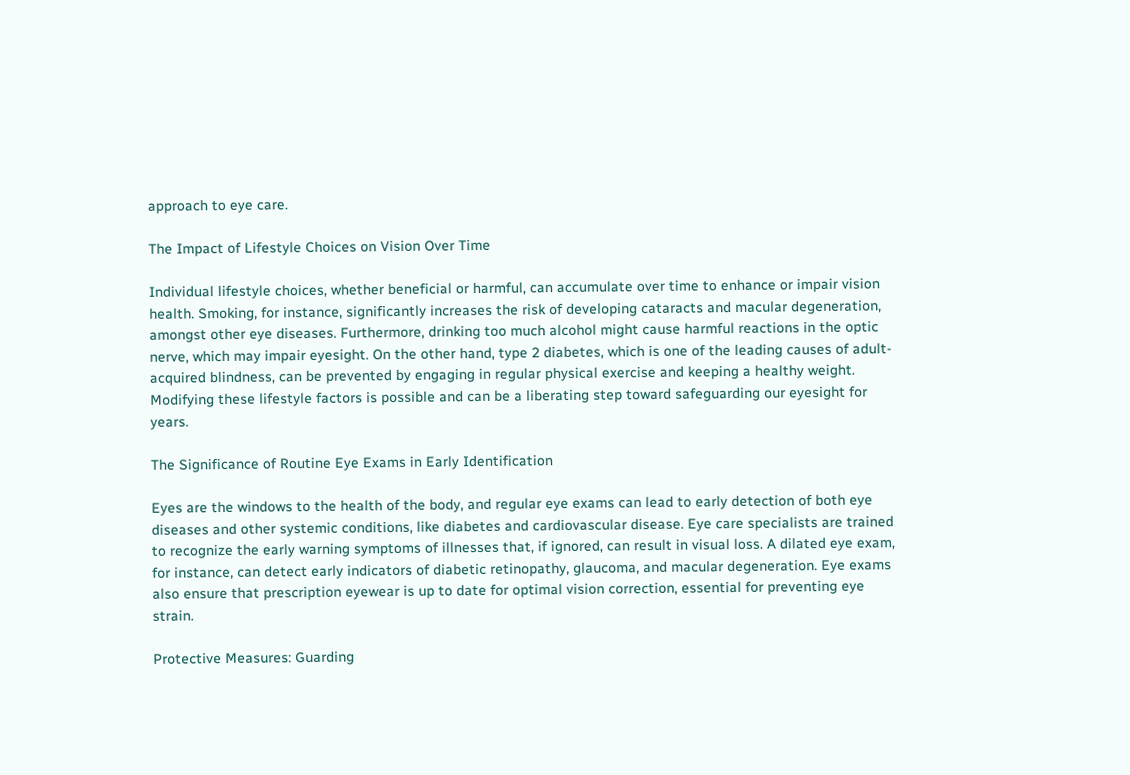approach to eye care.

The Impact of Lifestyle Choices on Vision Over Time

Individual lifestyle choices, whether beneficial or harmful, can accumulate over time to enhance or impair vision health. Smoking, for instance, significantly increases the risk of developing cataracts and macular degeneration, amongst other eye diseases. Furthermore, drinking too much alcohol might cause harmful reactions in the optic nerve, which may impair eyesight. On the other hand, type 2 diabetes, which is one of the leading causes of adult-acquired blindness, can be prevented by engaging in regular physical exercise and keeping a healthy weight. Modifying these lifestyle factors is possible and can be a liberating step toward safeguarding our eyesight for years.

The Significance of Routine Eye Exams in Early Identification

Eyes are the windows to the health of the body, and regular eye exams can lead to early detection of both eye diseases and other systemic conditions, like diabetes and cardiovascular disease. Eye care specialists are trained to recognize the early warning symptoms of illnesses that, if ignored, can result in visual loss. A dilated eye exam, for instance, can detect early indicators of diabetic retinopathy, glaucoma, and macular degeneration. Eye exams also ensure that prescription eyewear is up to date for optimal vision correction, essential for preventing eye strain.

Protective Measures: Guarding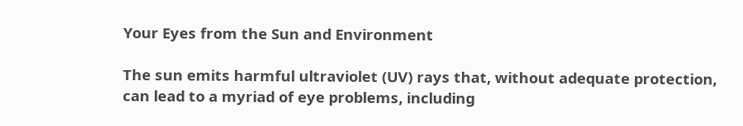Your Eyes from the Sun and Environment

The sun emits harmful ultraviolet (UV) rays that, without adequate protection, can lead to a myriad of eye problems, including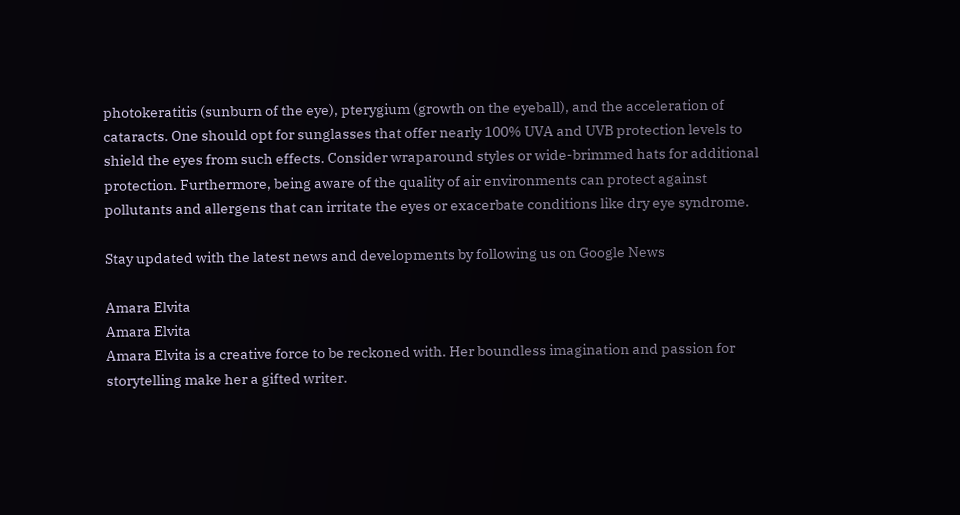photokeratitis (sunburn of the eye), pterygium (growth on the eyeball), and the acceleration of cataracts. One should opt for sunglasses that offer nearly 100% UVA and UVB protection levels to shield the eyes from such effects. Consider wraparound styles or wide-brimmed hats for additional protection. Furthermore, being aware of the quality of air environments can protect against pollutants and allergens that can irritate the eyes or exacerbate conditions like dry eye syndrome.

Stay updated with the latest news and developments by following us on Google News

Amara Elvita
Amara Elvita
Amara Elvita is a creative force to be reckoned with. Her boundless imagination and passion for storytelling make her a gifted writer.